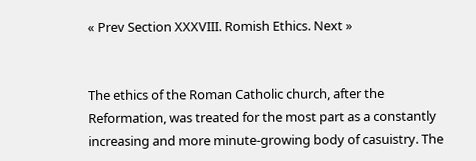« Prev Section XXXVIII. Romish Ethics. Next »


The ethics of the Roman Catholic church, after the Reformation, was treated for the most part as a constantly increasing and more minute-growing body of casuistry. The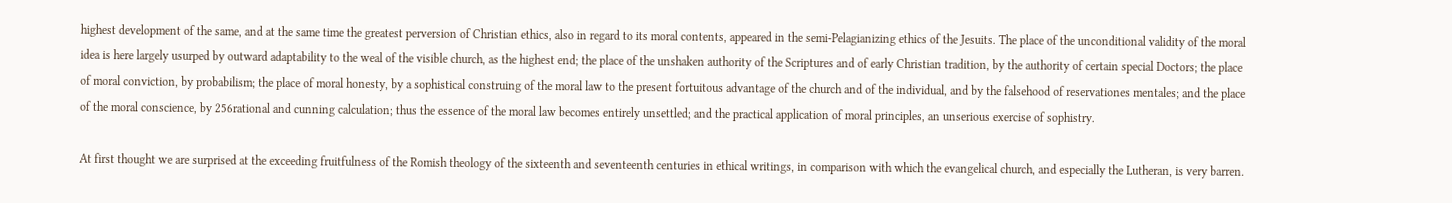highest development of the same, and at the same time the greatest perversion of Christian ethics, also in regard to its moral contents, appeared in the semi-Pelagianizing ethics of the Jesuits. The place of the unconditional validity of the moral idea is here largely usurped by outward adaptability to the weal of the visible church, as the highest end; the place of the unshaken authority of the Scriptures and of early Christian tradition, by the authority of certain special Doctors; the place of moral conviction, by probabilism; the place of moral honesty, by a sophistical construing of the moral law to the present fortuitous advantage of the church and of the individual, and by the falsehood of reservationes mentales; and the place of the moral conscience, by 256rational and cunning calculation; thus the essence of the moral law becomes entirely unsettled; and the practical application of moral principles, an unserious exercise of sophistry.

At first thought we are surprised at the exceeding fruitfulness of the Romish theology of the sixteenth and seventeenth centuries in ethical writings, in comparison with which the evangelical church, and especially the Lutheran, is very barren.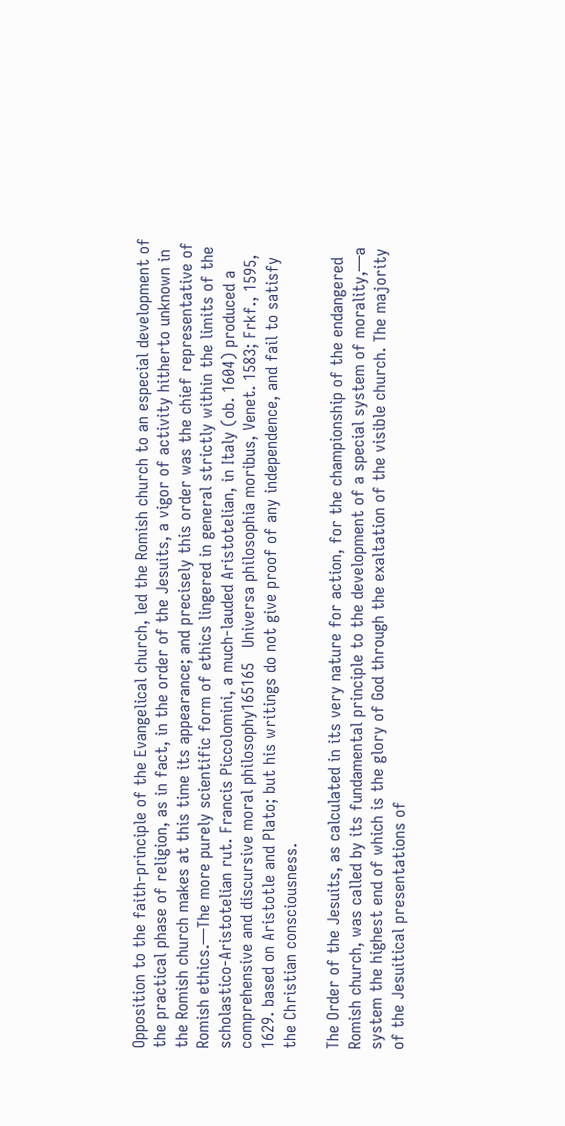Opposition to the faith-principle of the Evangelical church, led the Romish church to an especial development of the practical phase of religion, as in fact, in the order of the Jesuits, a vigor of activity hitherto unknown in the Romish church makes at this time its appearance; and precisely this order was the chief representative of Romish ethics.—The more purely scientific form of ethics lingered in general strictly within the limits of the scholastico-Aristotelian rut. Francis Piccolomini, a much-lauded Aristotelian, in Italy (ob. 1604) produced a comprehensive and discursive moral philosophy165165   Universa philosophia moribus, Venet. 1583; Frkf., 1595, 1629. based on Aristotle and Plato; but his writings do not give proof of any independence, and fail to satisfy the Christian consciousness.

The Order of the Jesuits, as calculated in its very nature for action, for the championship of the endangered Romish church, was called by its fundamental principle to the development of a special system of morality,—a system the highest end of which is the glory of God through the exaltation of the visible church. The majority of the Jesuitical presentations of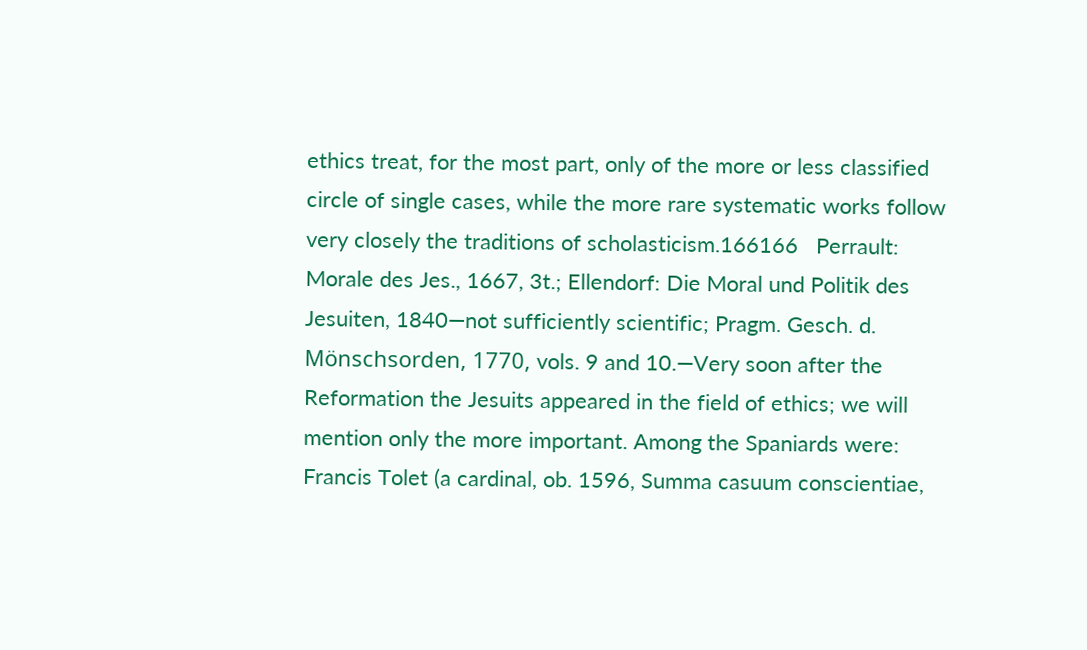ethics treat, for the most part, only of the more or less classified circle of single cases, while the more rare systematic works follow very closely the traditions of scholasticism.166166   Perrault: Morale des Jes., 1667, 3t.; Ellendorf: Die Moral und Politik des Jesuiten, 1840—not sufficiently scientific; Pragm. Gesch. d. Mönschsorden, 1770, vols. 9 and 10.—Very soon after the Reformation the Jesuits appeared in the field of ethics; we will mention only the more important. Among the Spaniards were: Francis Tolet (a cardinal, ob. 1596, Summa casuum conscientiae,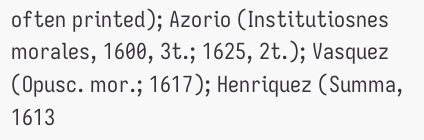often printed); Azorio (Institutiosnes morales, 1600, 3t.; 1625, 2t.); Vasquez (Opusc. mor.; 1617); Henriquez (Summa, 1613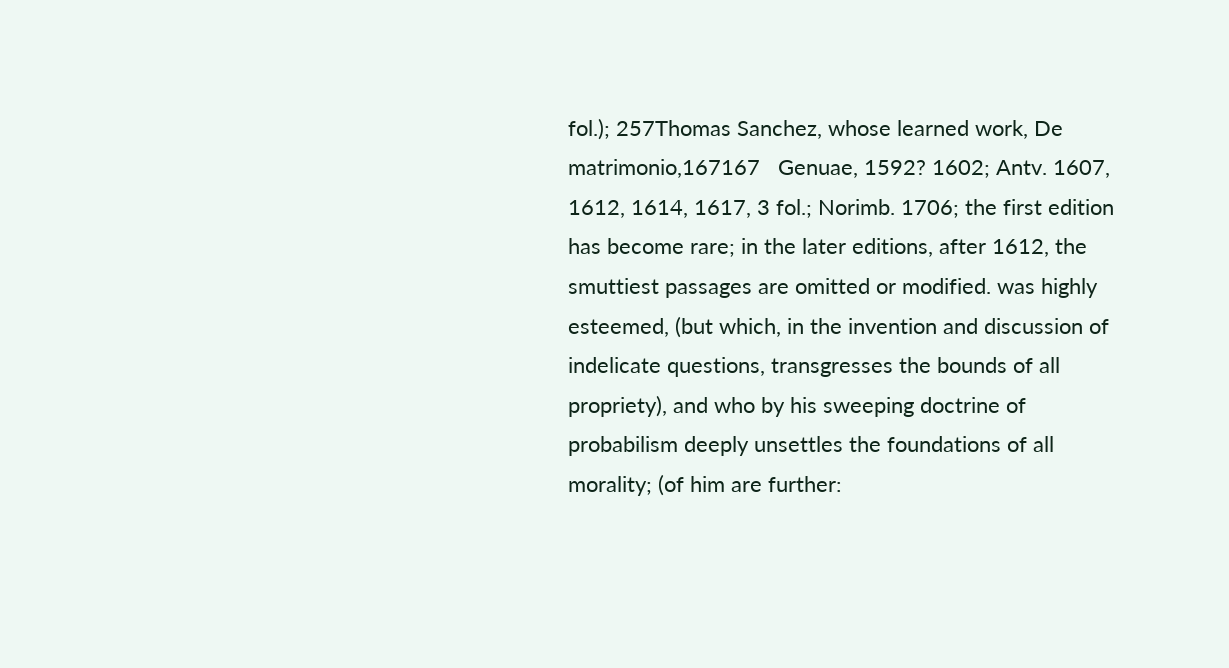fol.); 257Thomas Sanchez, whose learned work, De matrimonio,167167   Genuae, 1592? 1602; Antv. 1607, 1612, 1614, 1617, 3 fol.; Norimb. 1706; the first edition has become rare; in the later editions, after 1612, the smuttiest passages are omitted or modified. was highly esteemed, (but which, in the invention and discussion of indelicate questions, transgresses the bounds of all propriety), and who by his sweeping doctrine of probabilism deeply unsettles the foundations of all morality; (of him are further: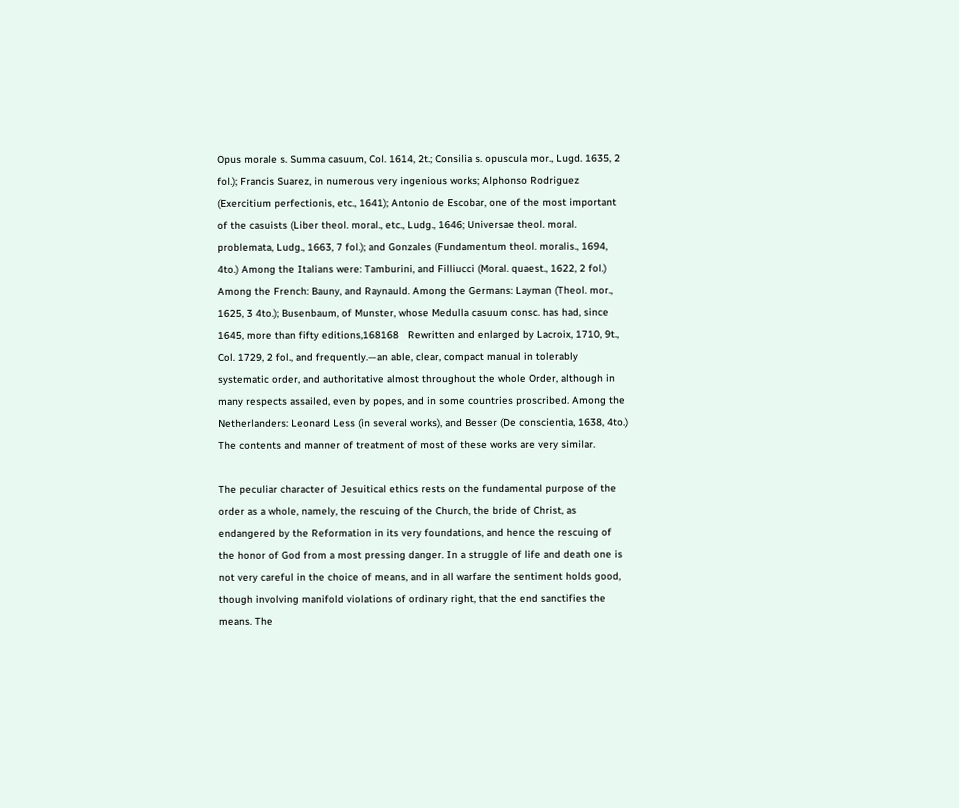Opus morale s. Summa casuum, Col. 1614, 2t.; Consilia s. opuscula mor., Lugd. 1635, 2 fol.); Francis Suarez, in numerous very ingenious works; Alphonso Rodriguez (Exercitium perfectionis, etc., 1641); Antonio de Escobar, one of the most important of the casuists (Liber theol. moral., etc., Ludg., 1646; Universae theol. moral. problemata, Ludg., 1663, 7 fol.); and Gonzales (Fundamentum theol. moralis., 1694, 4to.) Among the Italians were: Tamburini, and Filliucci (Moral. quaest., 1622, 2 fol.) Among the French: Bauny, and Raynauld. Among the Germans: Layman (Theol. mor., 1625, 3 4to.); Busenbaum, of Munster, whose Medulla casuum consc. has had, since 1645, more than fifty editions,168168   Rewritten and enlarged by Lacroix, 1710, 9t., Col. 1729, 2 fol., and frequently.—an able, clear, compact manual in tolerably systematic order, and authoritative almost throughout the whole Order, although in many respects assailed, even by popes, and in some countries proscribed. Among the Netherlanders: Leonard Less (in several works), and Besser (De conscientia, 1638, 4to.) The contents and manner of treatment of most of these works are very similar.

The peculiar character of Jesuitical ethics rests on the fundamental purpose of the order as a whole, namely, the rescuing of the Church, the bride of Christ, as endangered by the Reformation in its very foundations, and hence the rescuing of the honor of God from a most pressing danger. In a struggle of life and death one is not very careful in the choice of means, and in all warfare the sentiment holds good, though involving manifold violations of ordinary right, that the end sanctifies the means. The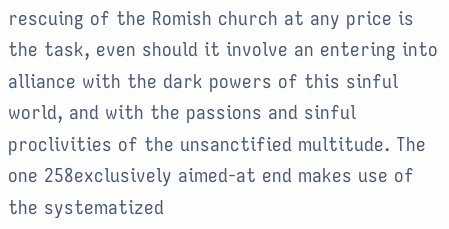rescuing of the Romish church at any price is the task, even should it involve an entering into alliance with the dark powers of this sinful world, and with the passions and sinful proclivities of the unsanctified multitude. The one 258exclusively aimed-at end makes use of the systematized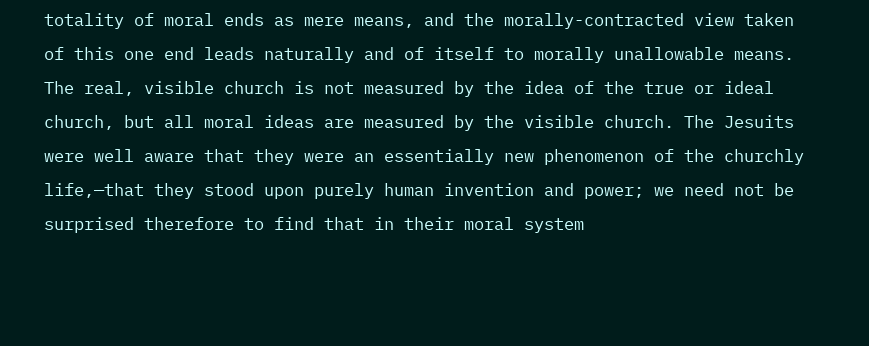totality of moral ends as mere means, and the morally-contracted view taken of this one end leads naturally and of itself to morally unallowable means. The real, visible church is not measured by the idea of the true or ideal church, but all moral ideas are measured by the visible church. The Jesuits were well aware that they were an essentially new phenomenon of the churchly life,—that they stood upon purely human invention and power; we need not be surprised therefore to find that in their moral system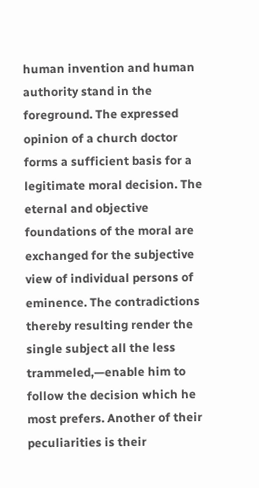human invention and human authority stand in the foreground. The expressed opinion of a church doctor forms a sufficient basis for a legitimate moral decision. The eternal and objective foundations of the moral are exchanged for the subjective view of individual persons of eminence. The contradictions thereby resulting render the single subject all the less trammeled,—enable him to follow the decision which he most prefers. Another of their peculiarities is their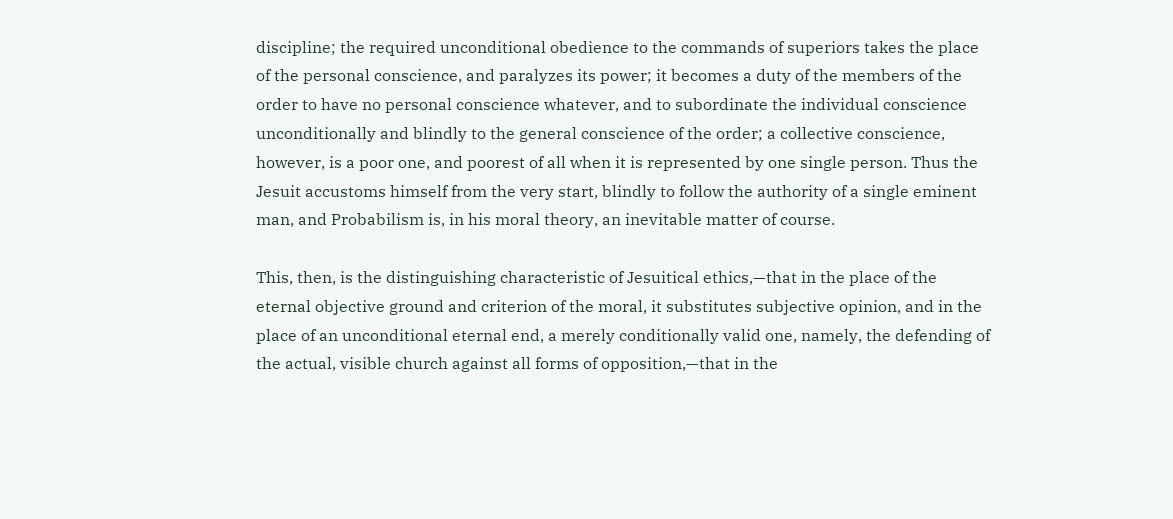discipline; the required unconditional obedience to the commands of superiors takes the place of the personal conscience, and paralyzes its power; it becomes a duty of the members of the order to have no personal conscience whatever, and to subordinate the individual conscience unconditionally and blindly to the general conscience of the order; a collective conscience, however, is a poor one, and poorest of all when it is represented by one single person. Thus the Jesuit accustoms himself from the very start, blindly to follow the authority of a single eminent man, and Probabilism is, in his moral theory, an inevitable matter of course.

This, then, is the distinguishing characteristic of Jesuitical ethics,—that in the place of the eternal objective ground and criterion of the moral, it substitutes subjective opinion, and in the place of an unconditional eternal end, a merely conditionally valid one, namely, the defending of the actual, visible church against all forms of opposition,—that in the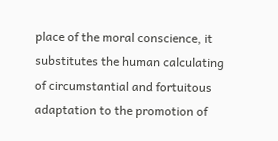place of the moral conscience, it substitutes the human calculating of circumstantial and fortuitous adaptation to the promotion of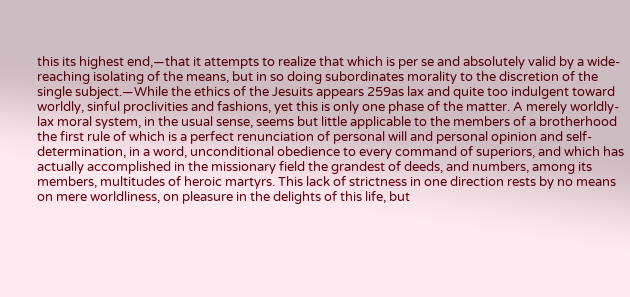this its highest end,—that it attempts to realize that which is per se and absolutely valid by a wide-reaching isolating of the means, but in so doing subordinates morality to the discretion of the single subject.—While the ethics of the Jesuits appears 259as lax and quite too indulgent toward worldly, sinful proclivities and fashions, yet this is only one phase of the matter. A merely worldly-lax moral system, in the usual sense, seems but little applicable to the members of a brotherhood the first rule of which is a perfect renunciation of personal will and personal opinion and self-determination, in a word, unconditional obedience to every command of superiors, and which has actually accomplished in the missionary field the grandest of deeds, and numbers, among its members, multitudes of heroic martyrs. This lack of strictness in one direction rests by no means on mere worldliness, on pleasure in the delights of this life, but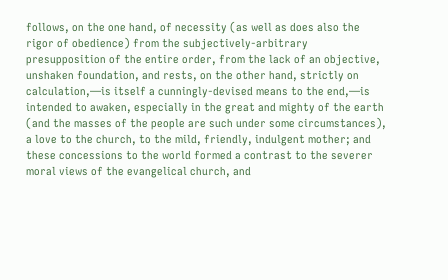follows, on the one hand, of necessity (as well as does also the rigor of obedience) from the subjectively-arbitrary presupposition of the entire order, from the lack of an objective, unshaken foundation, and rests, on the other hand, strictly on calculation,—is itself a cunningly-devised means to the end,—is intended to awaken, especially in the great and mighty of the earth (and the masses of the people are such under some circumstances), a love to the church, to the mild, friendly, indulgent mother; and these concessions to the world formed a contrast to the severer moral views of the evangelical church, and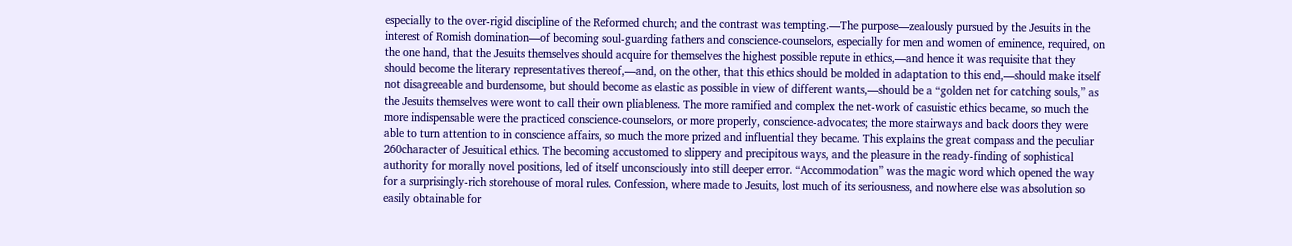especially to the over-rigid discipline of the Reformed church; and the contrast was tempting.—The purpose—zealously pursued by the Jesuits in the interest of Romish domination—of becoming soul-guarding fathers and conscience-counselors, especially for men and women of eminence, required, on the one hand, that the Jesuits themselves should acquire for themselves the highest possible repute in ethics,—and hence it was requisite that they should become the literary representatives thereof,—and, on the other, that this ethics should be molded in adaptation to this end,—should make itself not disagreeable and burdensome, but should become as elastic as possible in view of different wants,—should be a “golden net for catching souls,” as the Jesuits themselves were wont to call their own pliableness. The more ramified and complex the net-work of casuistic ethics became, so much the more indispensable were the practiced conscience-counselors, or more properly, conscience-advocates; the more stairways and back doors they were able to turn attention to in conscience affairs, so much the more prized and influential they became. This explains the great compass and the peculiar 260character of Jesuitical ethics. The becoming accustomed to slippery and precipitous ways, and the pleasure in the ready-finding of sophistical authority for morally novel positions, led of itself unconsciously into still deeper error. “Accommodation” was the magic word which opened the way for a surprisingly-rich storehouse of moral rules. Confession, where made to Jesuits, lost much of its seriousness, and nowhere else was absolution so easily obtainable for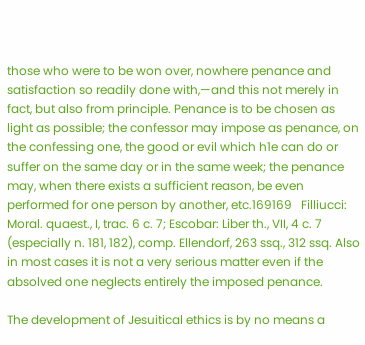those who were to be won over, nowhere penance and satisfaction so readily done with,—and this not merely in fact, but also from principle. Penance is to be chosen as light as possible; the confessor may impose as penance, on the confessing one, the good or evil which h1e can do or suffer on the same day or in the same week; the penance may, when there exists a sufficient reason, be even performed for one person by another, etc.169169   Filliucci: Moral. quaest., I, trac. 6 c. 7; Escobar: Liber th., VII, 4 c. 7 (especially n. 181, 182), comp. Ellendorf, 263 ssq., 312 ssq. Also in most cases it is not a very serious matter even if the absolved one neglects entirely the imposed penance.

The development of Jesuitical ethics is by no means a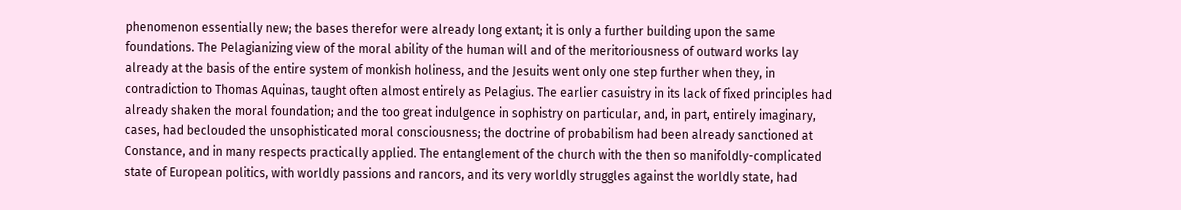phenomenon essentially new; the bases therefor were already long extant; it is only a further building upon the same foundations. The Pelagianizing view of the moral ability of the human will and of the meritoriousness of outward works lay already at the basis of the entire system of monkish holiness, and the Jesuits went only one step further when they, in contradiction to Thomas Aquinas, taught often almost entirely as Pelagius. The earlier casuistry in its lack of fixed principles had already shaken the moral foundation; and the too great indulgence in sophistry on particular, and, in part, entirely imaginary, cases, had beclouded the unsophisticated moral consciousness; the doctrine of probabilism had been already sanctioned at Constance, and in many respects practically applied. The entanglement of the church with the then so manifoldly-complicated state of European politics, with worldly passions and rancors, and its very worldly struggles against the worldly state, had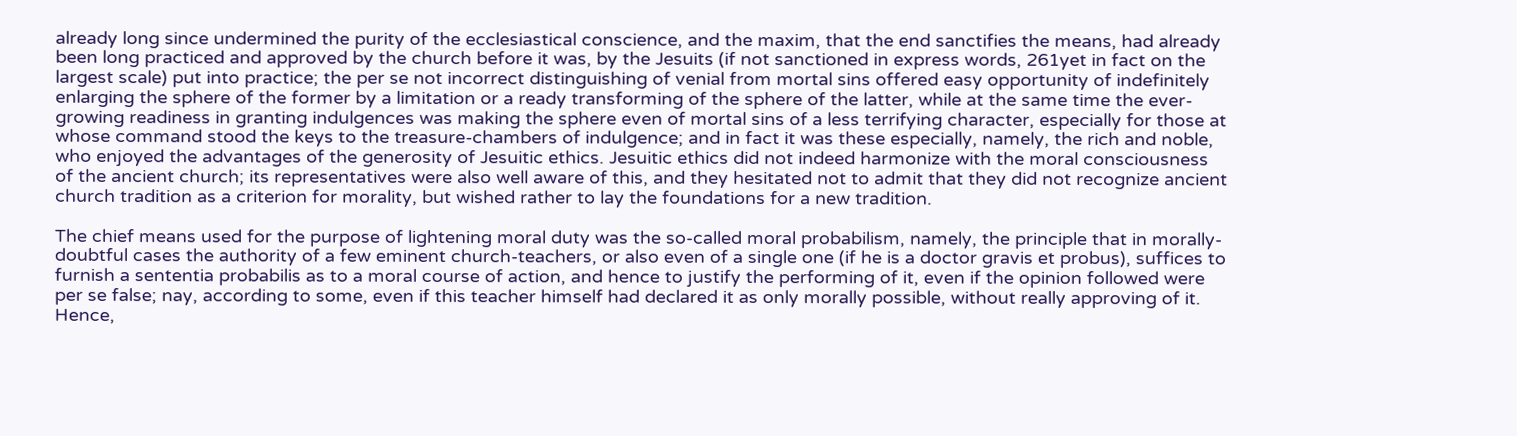already long since undermined the purity of the ecclesiastical conscience, and the maxim, that the end sanctifies the means, had already been long practiced and approved by the church before it was, by the Jesuits (if not sanctioned in express words, 261yet in fact on the largest scale) put into practice; the per se not incorrect distinguishing of venial from mortal sins offered easy opportunity of indefinitely enlarging the sphere of the former by a limitation or a ready transforming of the sphere of the latter, while at the same time the ever-growing readiness in granting indulgences was making the sphere even of mortal sins of a less terrifying character, especially for those at whose command stood the keys to the treasure-chambers of indulgence; and in fact it was these especially, namely, the rich and noble, who enjoyed the advantages of the generosity of Jesuitic ethics. Jesuitic ethics did not indeed harmonize with the moral consciousness of the ancient church; its representatives were also well aware of this, and they hesitated not to admit that they did not recognize ancient church tradition as a criterion for morality, but wished rather to lay the foundations for a new tradition.

The chief means used for the purpose of lightening moral duty was the so-called moral probabilism, namely, the principle that in morally-doubtful cases the authority of a few eminent church-teachers, or also even of a single one (if he is a doctor gravis et probus), suffices to furnish a sententia probabilis as to a moral course of action, and hence to justify the performing of it, even if the opinion followed were per se false; nay, according to some, even if this teacher himself had declared it as only morally possible, without really approving of it. Hence,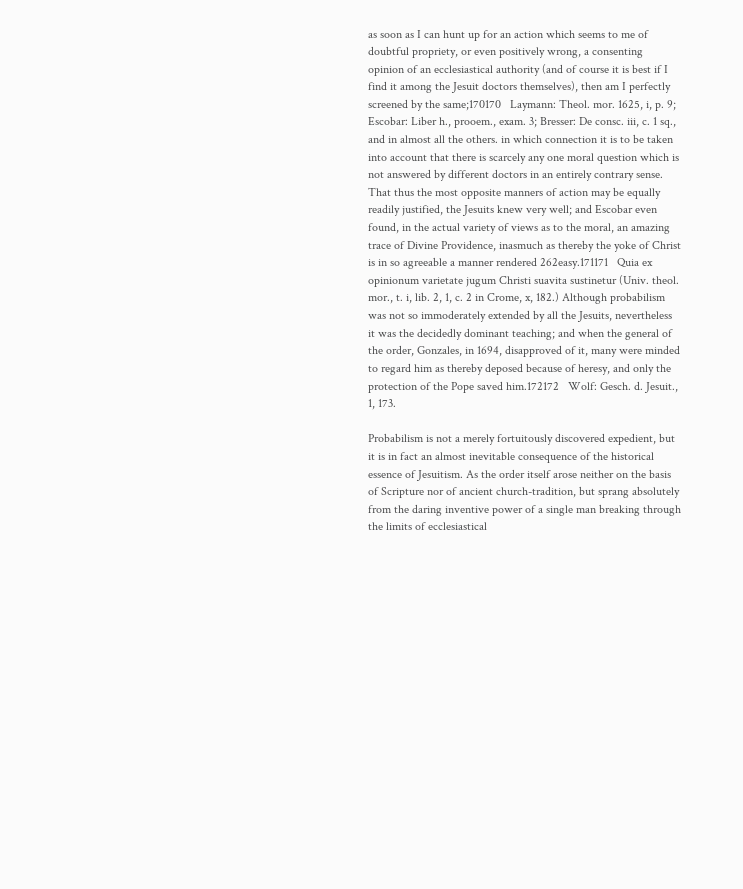as soon as I can hunt up for an action which seems to me of doubtful propriety, or even positively wrong, a consenting opinion of an ecclesiastical authority (and of course it is best if I find it among the Jesuit doctors themselves), then am I perfectly screened by the same;170170   Laymann: Theol. mor. 1625, i, p. 9; Escobar: Liber h., prooem., exam. 3; Bresser: De consc. iii, c. 1 sq., and in almost all the others. in which connection it is to be taken into account that there is scarcely any one moral question which is not answered by different doctors in an entirely contrary sense. That thus the most opposite manners of action may be equally readily justified, the Jesuits knew very well; and Escobar even found, in the actual variety of views as to the moral, an amazing trace of Divine Providence, inasmuch as thereby the yoke of Christ is in so agreeable a manner rendered 262easy.171171   Quia ex opinionum varietate jugum Christi suavita sustinetur (Univ. theol. mor., t. i, lib. 2, 1, c. 2 in Crome, x, 182.) Although probabilism was not so immoderately extended by all the Jesuits, nevertheless it was the decidedly dominant teaching; and when the general of the order, Gonzales, in 1694, disapproved of it, many were minded to regard him as thereby deposed because of heresy, and only the protection of the Pope saved him.172172   Wolf: Gesch. d. Jesuit., 1, 173.

Probabilism is not a merely fortuitously discovered expedient, but it is in fact an almost inevitable consequence of the historical essence of Jesuitism. As the order itself arose neither on the basis of Scripture nor of ancient church-tradition, but sprang absolutely from the daring inventive power of a single man breaking through the limits of ecclesiastical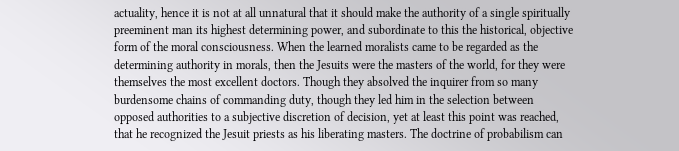actuality, hence it is not at all unnatural that it should make the authority of a single spiritually preeminent man its highest determining power, and subordinate to this the historical, objective form of the moral consciousness. When the learned moralists came to be regarded as the determining authority in morals, then the Jesuits were the masters of the world, for they were themselves the most excellent doctors. Though they absolved the inquirer from so many burdensome chains of commanding duty, though they led him in the selection between opposed authorities to a subjective discretion of decision, yet at least this point was reached, that he recognized the Jesuit priests as his liberating masters. The doctrine of probabilism can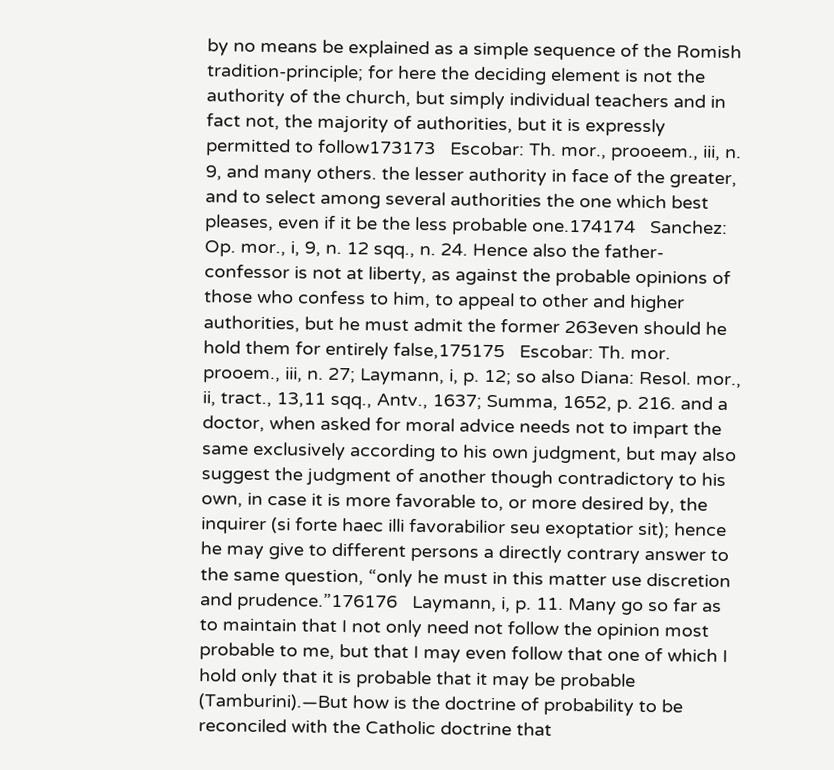by no means be explained as a simple sequence of the Romish tradition-principle; for here the deciding element is not the authority of the church, but simply individual teachers and in fact not, the majority of authorities, but it is expressly permitted to follow173173   Escobar: Th. mor., prooeem., iii, n. 9, and many others. the lesser authority in face of the greater, and to select among several authorities the one which best pleases, even if it be the less probable one.174174   Sanchez: Op. mor., i, 9, n. 12 sqq., n. 24. Hence also the father-confessor is not at liberty, as against the probable opinions of those who confess to him, to appeal to other and higher authorities, but he must admit the former 263even should he hold them for entirely false,175175   Escobar: Th. mor. prooem., iii, n. 27; Laymann, i, p. 12; so also Diana: Resol. mor., ii, tract., 13,11 sqq., Antv., 1637; Summa, 1652, p. 216. and a doctor, when asked for moral advice needs not to impart the same exclusively according to his own judgment, but may also suggest the judgment of another though contradictory to his own, in case it is more favorable to, or more desired by, the inquirer (si forte haec illi favorabilior seu exoptatior sit); hence he may give to different persons a directly contrary answer to the same question, “only he must in this matter use discretion and prudence.”176176   Laymann, i, p. 11. Many go so far as to maintain that I not only need not follow the opinion most probable to me, but that I may even follow that one of which I hold only that it is probable that it may be probable (Tamburini).—But how is the doctrine of probability to be reconciled with the Catholic doctrine that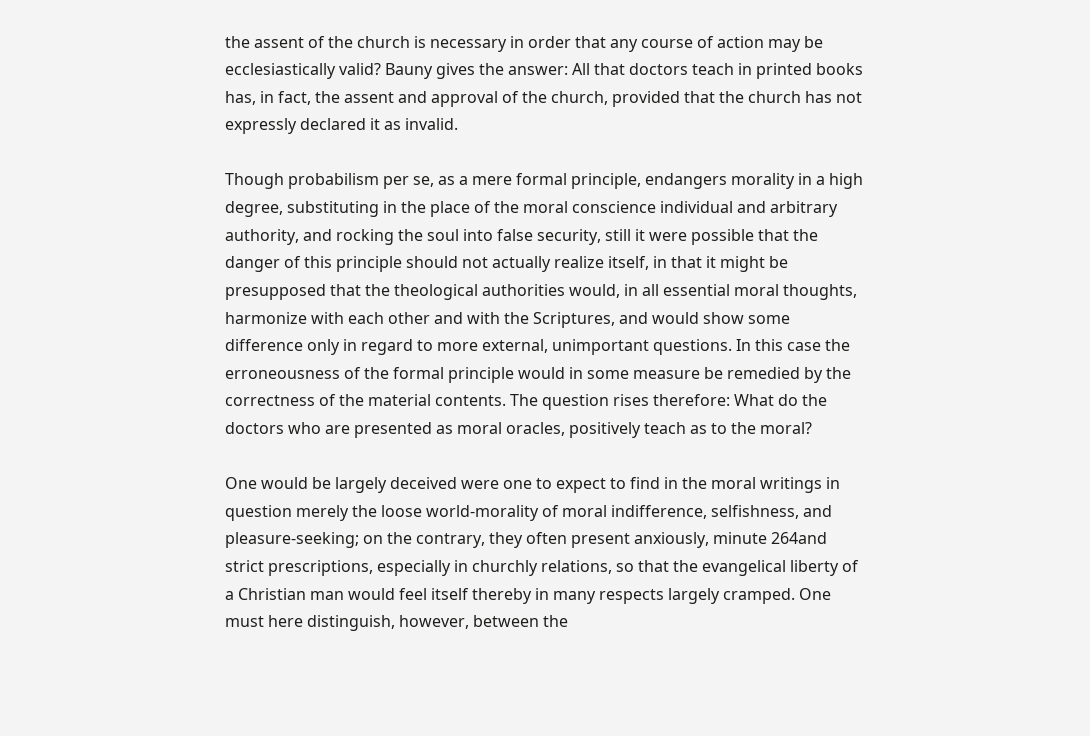the assent of the church is necessary in order that any course of action may be ecclesiastically valid? Bauny gives the answer: All that doctors teach in printed books has, in fact, the assent and approval of the church, provided that the church has not expressly declared it as invalid.

Though probabilism per se, as a mere formal principle, endangers morality in a high degree, substituting in the place of the moral conscience individual and arbitrary authority, and rocking the soul into false security, still it were possible that the danger of this principle should not actually realize itself, in that it might be presupposed that the theological authorities would, in all essential moral thoughts, harmonize with each other and with the Scriptures, and would show some difference only in regard to more external, unimportant questions. In this case the erroneousness of the formal principle would in some measure be remedied by the correctness of the material contents. The question rises therefore: What do the doctors who are presented as moral oracles, positively teach as to the moral?

One would be largely deceived were one to expect to find in the moral writings in question merely the loose world-morality of moral indifference, selfishness, and pleasure-seeking; on the contrary, they often present anxiously, minute 264and strict prescriptions, especially in churchly relations, so that the evangelical liberty of a Christian man would feel itself thereby in many respects largely cramped. One must here distinguish, however, between the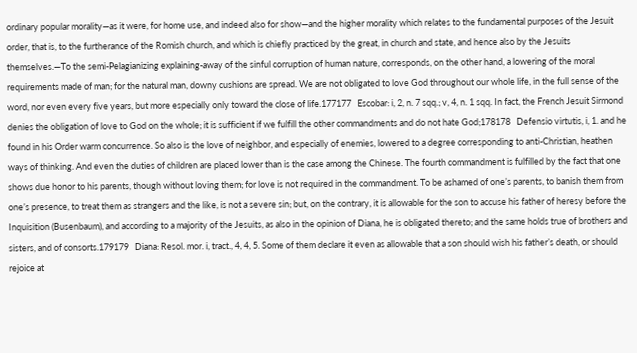ordinary popular morality—as it were, for home use, and indeed also for show—and the higher morality which relates to the fundamental purposes of the Jesuit order, that is, to the furtherance of the Romish church, and which is chiefly practiced by the great, in church and state, and hence also by the Jesuits themselves.—To the semi-Pelagianizing explaining-away of the sinful corruption of human nature, corresponds, on the other hand, a lowering of the moral requirements made of man; for the natural man, downy cushions are spread. We are not obligated to love God throughout our whole life, in the full sense of the word, nor even every five years, but more especially only toward the close of life.177177   Escobar: i, 2, n. 7 sqq.; v, 4, n. 1 sqq. In fact, the French Jesuit Sirmond denies the obligation of love to God on the whole; it is sufficient if we fulfill the other commandments and do not hate God;178178   Defensio virtutis, i, 1. and he found in his Order warm concurrence. So also is the love of neighbor, and especially of enemies, lowered to a degree corresponding to anti-Christian, heathen ways of thinking. And even the duties of children are placed lower than is the case among the Chinese. The fourth commandment is fulfilled by the fact that one shows due honor to his parents, though without loving them; for love is not required in the commandment. To be ashamed of one’s parents, to banish them from one’s presence, to treat them as strangers and the like, is not a severe sin; but, on the contrary, it is allowable for the son to accuse his father of heresy before the Inquisition (Busenbaum), and according to a majority of the Jesuits, as also in the opinion of Diana, he is obligated thereto; and the same holds true of brothers and sisters, and of consorts.179179   Diana: Resol. mor. i, tract., 4, 4, 5. Some of them declare it even as allowable that a son should wish his father’s death, or should rejoice at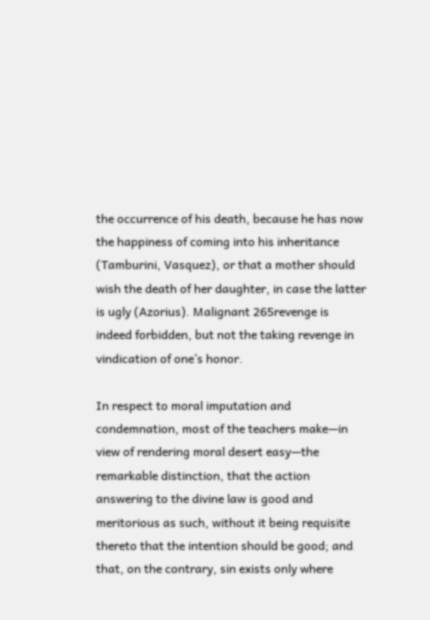the occurrence of his death, because he has now the happiness of coming into his inheritance (Tamburini, Vasquez), or that a mother should wish the death of her daughter, in case the latter is ugly (Azorius). Malignant 265revenge is indeed forbidden, but not the taking revenge in vindication of one’s honor.

In respect to moral imputation and condemnation, most of the teachers make—in view of rendering moral desert easy—the remarkable distinction, that the action answering to the divine law is good and meritorious as such, without it being requisite thereto that the intention should be good; and that, on the contrary, sin exists only where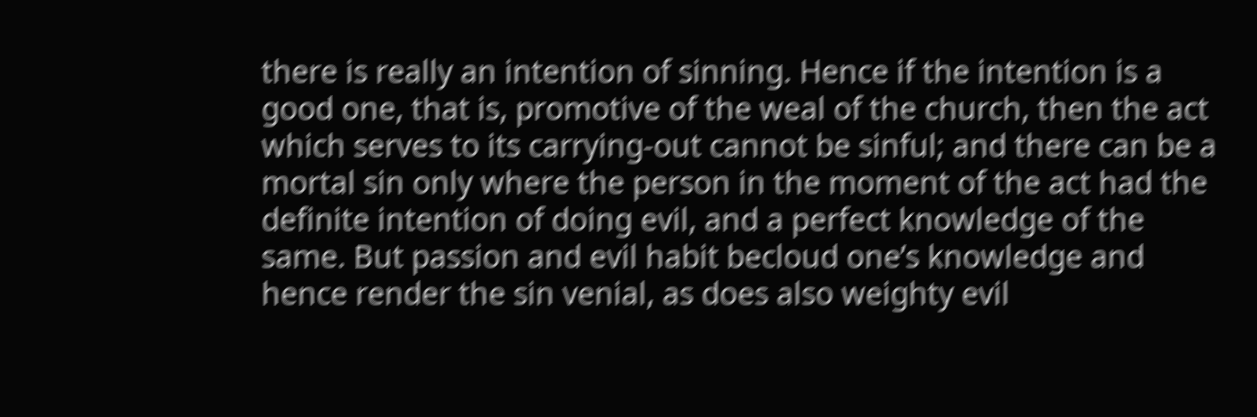there is really an intention of sinning. Hence if the intention is a good one, that is, promotive of the weal of the church, then the act which serves to its carrying-out cannot be sinful; and there can be a mortal sin only where the person in the moment of the act had the definite intention of doing evil, and a perfect knowledge of the same. But passion and evil habit becloud one’s knowledge and hence render the sin venial, as does also weighty evil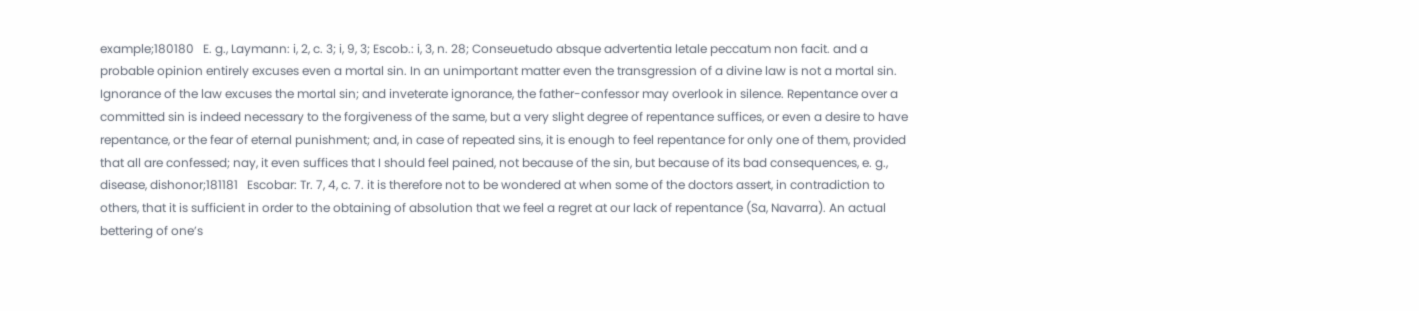example;180180   E. g., Laymann: i, 2, c. 3; i, 9, 3; Escob.: i, 3, n. 28; Conseuetudo absque advertentia letale peccatum non facit. and a probable opinion entirely excuses even a mortal sin. In an unimportant matter even the transgression of a divine law is not a mortal sin. Ignorance of the law excuses the mortal sin; and inveterate ignorance, the father-confessor may overlook in silence. Repentance over a committed sin is indeed necessary to the forgiveness of the same, but a very slight degree of repentance suffices, or even a desire to have repentance, or the fear of eternal punishment; and, in case of repeated sins, it is enough to feel repentance for only one of them, provided that all are confessed; nay, it even suffices that I should feel pained, not because of the sin, but because of its bad consequences, e. g., disease, dishonor;181181   Escobar: Tr. 7, 4, c. 7. it is therefore not to be wondered at when some of the doctors assert, in contradiction to others, that it is sufficient in order to the obtaining of absolution that we feel a regret at our lack of repentance (Sa, Navarra). An actual bettering of one’s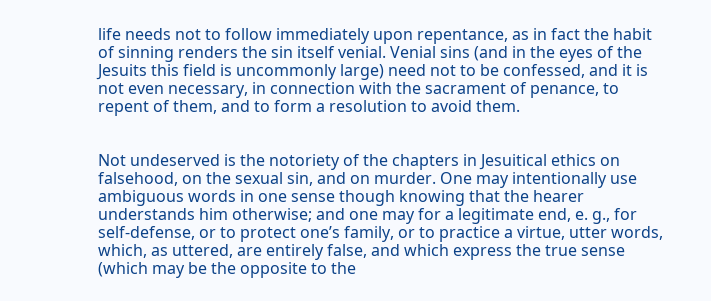life needs not to follow immediately upon repentance, as in fact the habit of sinning renders the sin itself venial. Venial sins (and in the eyes of the Jesuits this field is uncommonly large) need not to be confessed, and it is not even necessary, in connection with the sacrament of penance, to repent of them, and to form a resolution to avoid them.


Not undeserved is the notoriety of the chapters in Jesuitical ethics on falsehood, on the sexual sin, and on murder. One may intentionally use ambiguous words in one sense though knowing that the hearer understands him otherwise; and one may for a legitimate end, e. g., for self-defense, or to protect one’s family, or to practice a virtue, utter words, which, as uttered, are entirely false, and which express the true sense (which may be the opposite to the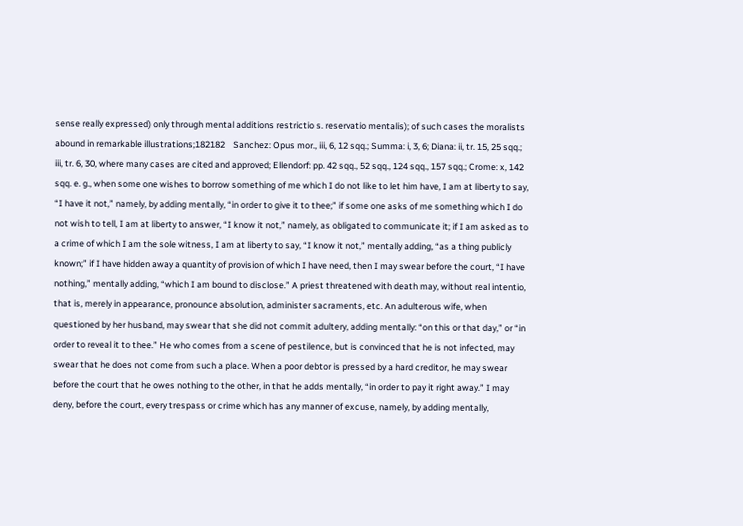sense really expressed) only through mental additions restrictio s. reservatio mentalis); of such cases the moralists abound in remarkable illustrations;182182    Sanchez: Opus mor., iii, 6, 12 sqq.; Summa: i, 3, 6; Diana: ii, tr. 15, 25 sqq.; iii, tr. 6, 30, where many cases are cited and approved; Ellendorf: pp. 42 sqq., 52 sqq., 124 sqq., 157 sqq.; Crome: x, 142 sqq. e. g., when some one wishes to borrow something of me which I do not like to let him have, I am at liberty to say, “I have it not,” namely, by adding mentally, “in order to give it to thee;” if some one asks of me something which I do not wish to tell, I am at liberty to answer, “I know it not,” namely, as obligated to communicate it; if I am asked as to a crime of which I am the sole witness, I am at liberty to say, “I know it not,” mentally adding, “as a thing publicly known;” if I have hidden away a quantity of provision of which I have need, then I may swear before the court, “I have nothing,” mentally adding, “which I am bound to disclose.” A priest threatened with death may, without real intentio, that is, merely in appearance, pronounce absolution, administer sacraments, etc. An adulterous wife, when questioned by her husband, may swear that she did not commit adultery, adding mentally: “on this or that day,” or “in order to reveal it to thee.” He who comes from a scene of pestilence, but is convinced that he is not infected, may swear that he does not come from such a place. When a poor debtor is pressed by a hard creditor, he may swear before the court that he owes nothing to the other, in that he adds mentally, “in order to pay it right away.” I may deny, before the court, every trespass or crime which has any manner of excuse, namely, by adding mentally,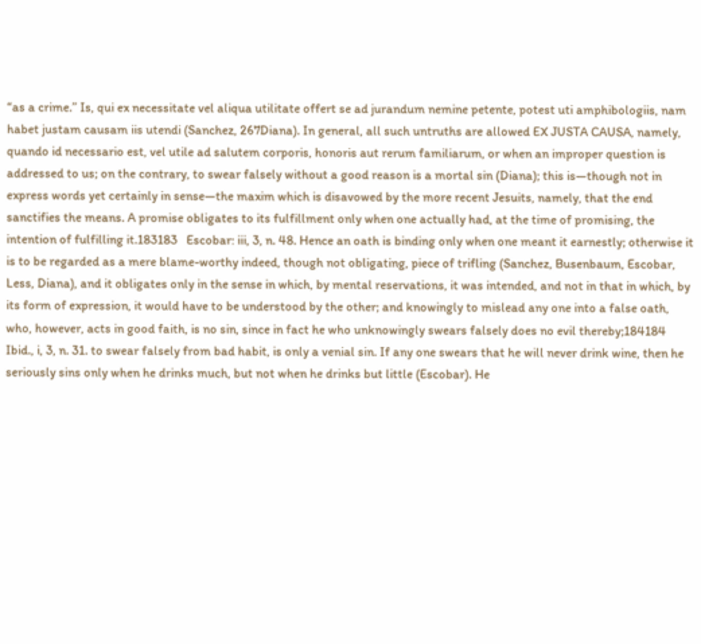“as a crime.” Is, qui ex necessitate vel aliqua utilitate offert se ad jurandum nemine petente, potest uti amphibologiis, nam habet justam causam iis utendi (Sanchez, 267Diana). In general, all such untruths are allowed EX JUSTA CAUSA, namely, quando id necessario est, vel utile ad salutem corporis, honoris aut rerum familiarum, or when an improper question is addressed to us; on the contrary, to swear falsely without a good reason is a mortal sin (Diana); this is—though not in express words yet certainly in sense—the maxim which is disavowed by the more recent Jesuits, namely, that the end sanctifies the means. A promise obligates to its fulfillment only when one actually had, at the time of promising, the intention of fulfilling it.183183   Escobar: iii, 3, n. 48. Hence an oath is binding only when one meant it earnestly; otherwise it is to be regarded as a mere blame-worthy indeed, though not obligating, piece of trifling (Sanchez, Busenbaum, Escobar, Less, Diana), and it obligates only in the sense in which, by mental reservations, it was intended, and not in that in which, by its form of expression, it would have to be understood by the other; and knowingly to mislead any one into a false oath, who, however, acts in good faith, is no sin, since in fact he who unknowingly swears falsely does no evil thereby;184184   Ibid., i, 3, n. 31. to swear falsely from bad habit, is only a venial sin. If any one swears that he will never drink wine, then he seriously sins only when he drinks much, but not when he drinks but little (Escobar). He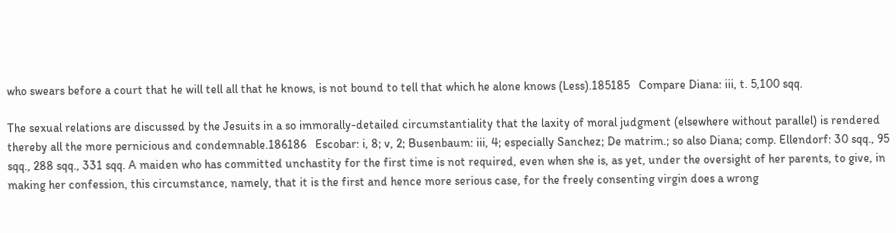who swears before a court that he will tell all that he knows, is not bound to tell that which he alone knows (Less).185185   Compare Diana: iii, t. 5,100 sqq.

The sexual relations are discussed by the Jesuits in a so immorally-detailed circumstantiality that the laxity of moral judgment (elsewhere without parallel) is rendered thereby all the more pernicious and condemnable.186186   Escobar: i, 8; v, 2; Busenbaum: iii, 4; especially Sanchez; De matrim.; so also Diana; comp. Ellendorf: 30 sqq., 95 sqq., 288 sqq., 331 sqq. A maiden who has committed unchastity for the first time is not required, even when she is, as yet, under the oversight of her parents, to give, in making her confession, this circumstance, namely, that it is the first and hence more serious case, for the freely consenting virgin does a wrong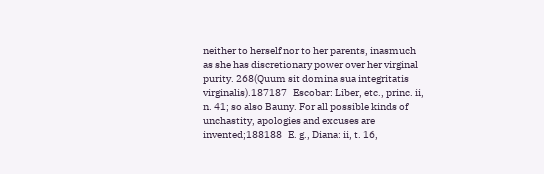neither to herself nor to her parents, inasmuch as she has discretionary power over her virginal purity. 268(Quum sit domina sua integritatis virginalis).187187   Escobar: Liber, etc., princ. ii, n. 41; so also Bauny. For all possible kinds of unchastity, apologies and excuses are invented;188188   E. g., Diana: ii, t. 16,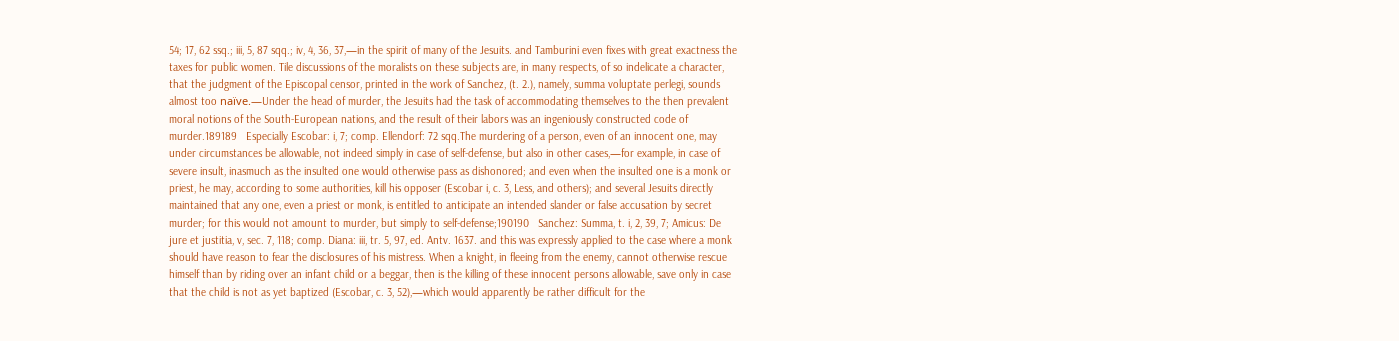54; 17, 62 ssq.; iii, 5, 87 sqq.; iv, 4, 36, 37,—in the spirit of many of the Jesuits. and Tamburini even fixes with great exactness the taxes for public women. Tile discussions of the moralists on these subjects are, in many respects, of so indelicate a character, that the judgment of the Episcopal censor, printed in the work of Sanchez, (t. 2.), namely, summa voluptate perlegi, sounds almost too naïve.—Under the head of murder, the Jesuits had the task of accommodating themselves to the then prevalent moral notions of the South-European nations, and the result of their labors was an ingeniously constructed code of murder.189189   Especially Escobar: i, 7; comp. Ellendorf: 72 sqq.The murdering of a person, even of an innocent one, may under circumstances be allowable, not indeed simply in case of self-defense, but also in other cases,—for example, in case of severe insult, inasmuch as the insulted one would otherwise pass as dishonored; and even when the insulted one is a monk or priest, he may, according to some authorities, kill his opposer (Escobar i, c. 3, Less, and others); and several Jesuits directly maintained that any one, even a priest or monk, is entitled to anticipate an intended slander or false accusation by secret murder; for this would not amount to murder, but simply to self-defense;190190   Sanchez: Summa, t. i, 2, 39, 7; Amicus: De jure et justitia, v, sec. 7, 118; comp. Diana: iii, tr. 5, 97, ed. Antv. 1637. and this was expressly applied to the case where a monk should have reason to fear the disclosures of his mistress. When a knight, in fleeing from the enemy, cannot otherwise rescue himself than by riding over an infant child or a beggar, then is the killing of these innocent persons allowable, save only in case that the child is not as yet baptized (Escobar, c. 3, 52),—which would apparently be rather difficult for the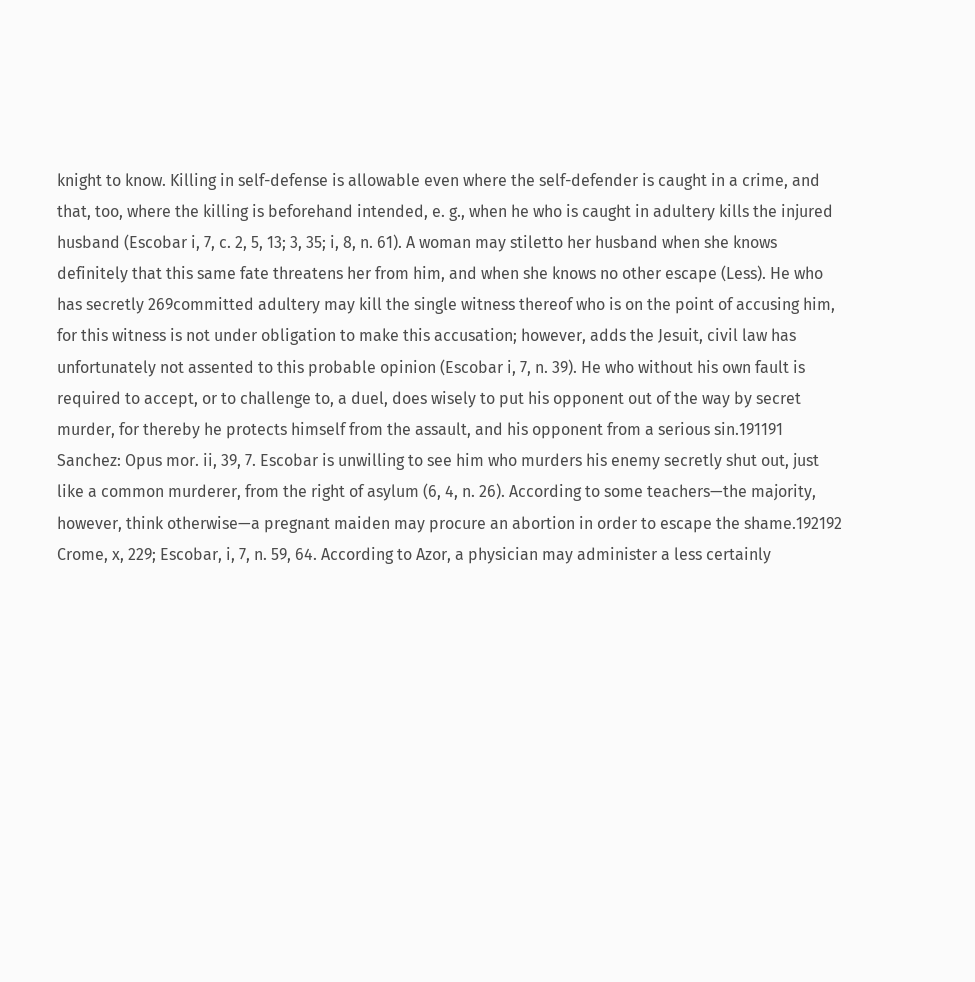knight to know. Killing in self-defense is allowable even where the self-defender is caught in a crime, and that, too, where the killing is beforehand intended, e. g., when he who is caught in adultery kills the injured husband (Escobar i, 7, c. 2, 5, 13; 3, 35; i, 8, n. 61). A woman may stiletto her husband when she knows definitely that this same fate threatens her from him, and when she knows no other escape (Less). He who has secretly 269committed adultery may kill the single witness thereof who is on the point of accusing him, for this witness is not under obligation to make this accusation; however, adds the Jesuit, civil law has unfortunately not assented to this probable opinion (Escobar i, 7, n. 39). He who without his own fault is required to accept, or to challenge to, a duel, does wisely to put his opponent out of the way by secret murder, for thereby he protects himself from the assault, and his opponent from a serious sin.191191   Sanchez: Opus mor. ii, 39, 7. Escobar is unwilling to see him who murders his enemy secretly shut out, just like a common murderer, from the right of asylum (6, 4, n. 26). According to some teachers—the majority, however, think otherwise—a pregnant maiden may procure an abortion in order to escape the shame.192192   Crome, x, 229; Escobar, i, 7, n. 59, 64. According to Azor, a physician may administer a less certainly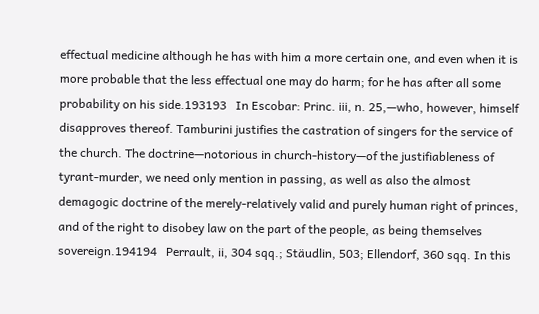effectual medicine although he has with him a more certain one, and even when it is more probable that the less effectual one may do harm; for he has after all some probability on his side.193193   In Escobar: Princ. iii, n. 25,—who, however, himself disapproves thereof. Tamburini justifies the castration of singers for the service of the church. The doctrine—notorious in church-history—of the justifiableness of tyrant-murder, we need only mention in passing, as well as also the almost demagogic doctrine of the merely-relatively valid and purely human right of princes, and of the right to disobey law on the part of the people, as being themselves sovereign.194194   Perrault, ii, 304 sqq.; Stäudlin, 503; Ellendorf, 360 sqq. In this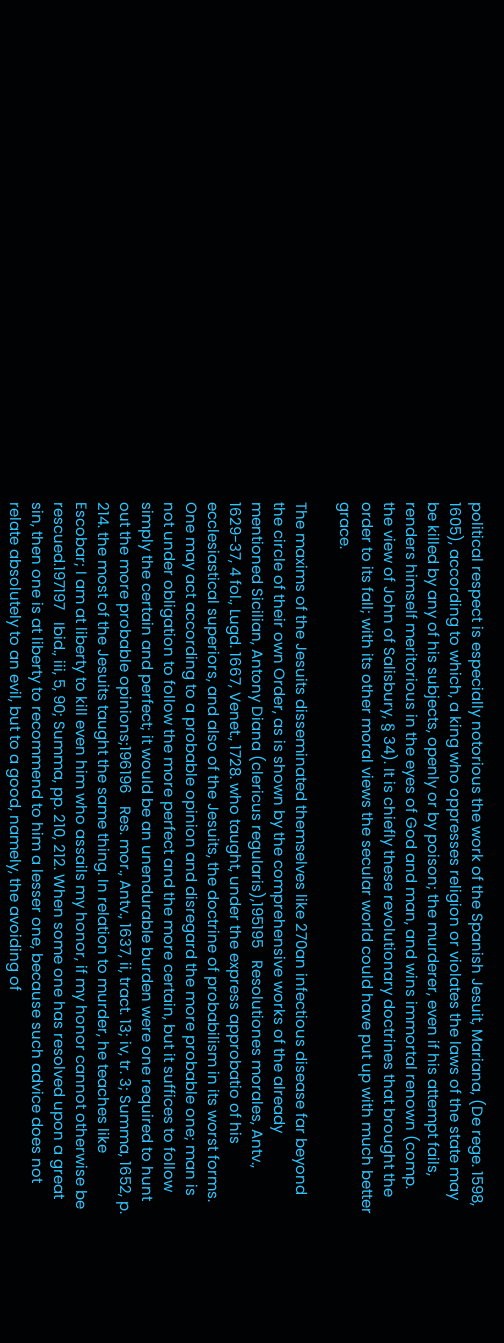political respect is especially notorious the work of the Spanish Jesuit, Mariana, (De rege. 1598, 1605), according to which, a king who oppresses religion or violates the laws of the state may be killed by any of his subjects, openly or by poison; the murderer, even if his attempt fails, renders himself meritorious in the eyes of God and man, and wins immortal renown (comp. the view of John of Salisbury, § 34). It is chiefly these revolutionary doctrines that brought the order to its fall; with its other moral views the secular world could have put up with much better grace.

The maxims of the Jesuits disseminated themselves like 270an infectious disease far beyond the circle of their own Order, as is shown by the comprehensive works of the already mentioned Sicilian, Antony Diana (clericus regularis),195195   Resolutiones morales, Antv., 1629-37, 4 fol., Lugd. 1667, Venet., 1728. who taught, under the express approbatio of his ecclesiastical superiors, and also of the Jesuits, the doctrine of probabilism in its worst forms. One may act according to a probable opinion and disregard the more probable one; man is not under obligation to follow the more perfect and the more certain, but it suffices to follow simply the certain and perfect; it would be an unendurable burden were one required to hunt out the more probable opinions;196196   Res. mor., Antv., 1637, ii, tract. 13; iv, tr. 3; Summa, 1652, p. 214. the most of the Jesuits taught the same thing. In relation to murder, he teaches like Escobar; I am at liberty to kill even him who assails my honor, if my honor cannot otherwise be rescued.197197   Ibid., iii, 5, 90; Summa, pp. 210, 212. When some one has resolved upon a great sin, then one is at liberty to recommend to him a lesser one, because such advice does not relate absolutely to an evil, but to a good, namely, the avoiding of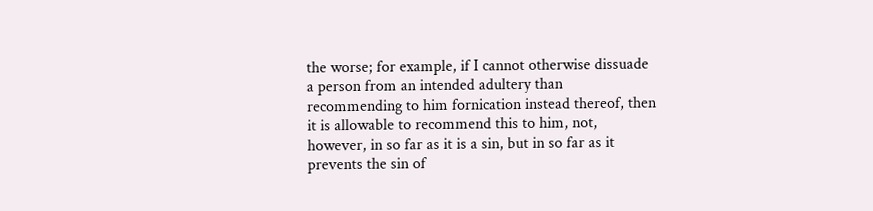the worse; for example, if I cannot otherwise dissuade a person from an intended adultery than recommending to him fornication instead thereof, then it is allowable to recommend this to him, not, however, in so far as it is a sin, but in so far as it prevents the sin of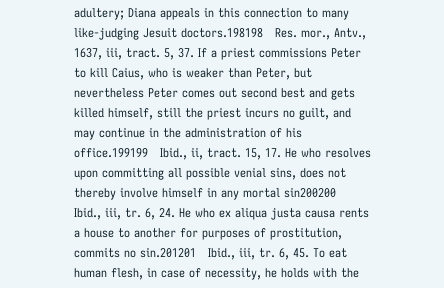adultery; Diana appeals in this connection to many like-judging Jesuit doctors.198198   Res. mor., Antv., 1637, iii, tract. 5, 37. If a priest commissions Peter to kill Caius, who is weaker than Peter, but nevertheless Peter comes out second best and gets killed himself, still the priest incurs no guilt, and may continue in the administration of his office.199199   Ibid., ii, tract. 15, 17. He who resolves upon committing all possible venial sins, does not thereby involve himself in any mortal sin200200   Ibid., iii, tr. 6, 24. He who ex aliqua justa causa rents a house to another for purposes of prostitution, commits no sin.201201   Ibid., iii, tr. 6, 45. To eat human flesh, in case of necessity, he holds with the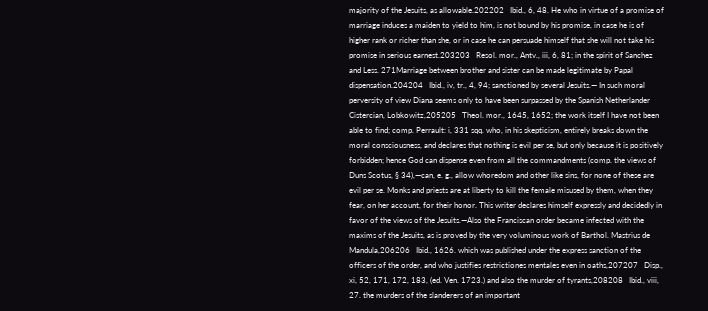majority of the Jesuits, as allowable.202202   Ibid., 6, 48. He who in virtue of a promise of marriage induces a maiden to yield to him, is not bound by his promise, in case he is of higher rank or richer than she, or in case he can persuade himself that she will not take his promise in serious earnest.203203   Resol. mor., Antv., iii, 6, 81; in the spirit of Sanchez and Less. 271Marriage between brother and sister can be made legitimate by Papal dispensation.204204   Ibid., iv, tr., 4, 94; sanctioned by several Jesuits.— In such moral perversity of view Diana seems only to have been surpassed by the Spanish Netherlander Cistercian, Lobkowitz,205205   Theol. mor., 1645, 1652; the work itself I have not been able to find; comp. Perrault: i, 331 sqq. who, in his skepticism, entirely breaks down the moral consciousness, and declares that nothing is evil per se, but only because it is positively forbidden; hence God can dispense even from all the commandments (comp. the views of Duns Scotus, § 34),—can, e. g., allow whoredom and other like sins, for none of these are evil per se. Monks and priests are at liberty to kill the female misused by them, when they fear, on her account, for their honor. This writer declares himself expressly and decidedly in favor of the views of the Jesuits.—Also the Franciscan order became infected with the maxims of the Jesuits, as is proved by the very voluminous work of Barthol. Mastrius de Mandula,206206   Ibid., 1626. which was published under the express sanction of the officers of the order, and who justifies restrictiones mentales even in oaths,207207   Disp., xi, 52, 171, 172, 183, (ed. Ven. 1723.) and also the murder of tyrants,208208   Ibid., viii, 27. the murders of the slanderers of an important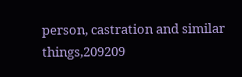person, castration and similar things,209209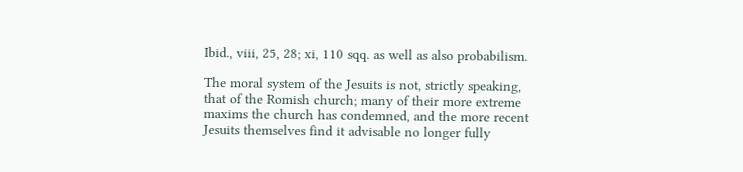Ibid., viii, 25, 28; xi, 110 sqq. as well as also probabilism.

The moral system of the Jesuits is not, strictly speaking, that of the Romish church; many of their more extreme maxims the church has condemned, and the more recent Jesuits themselves find it advisable no longer fully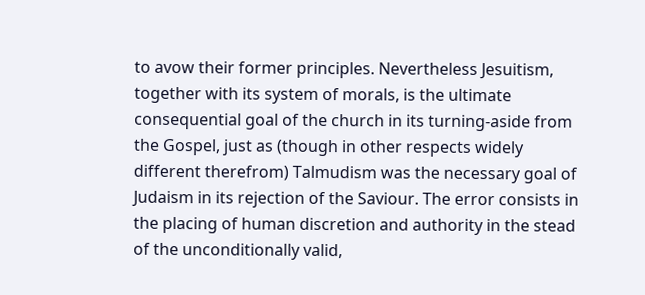to avow their former principles. Nevertheless Jesuitism, together with its system of morals, is the ultimate consequential goal of the church in its turning-aside from the Gospel, just as (though in other respects widely different therefrom) Talmudism was the necessary goal of Judaism in its rejection of the Saviour. The error consists in the placing of human discretion and authority in the stead of the unconditionally valid,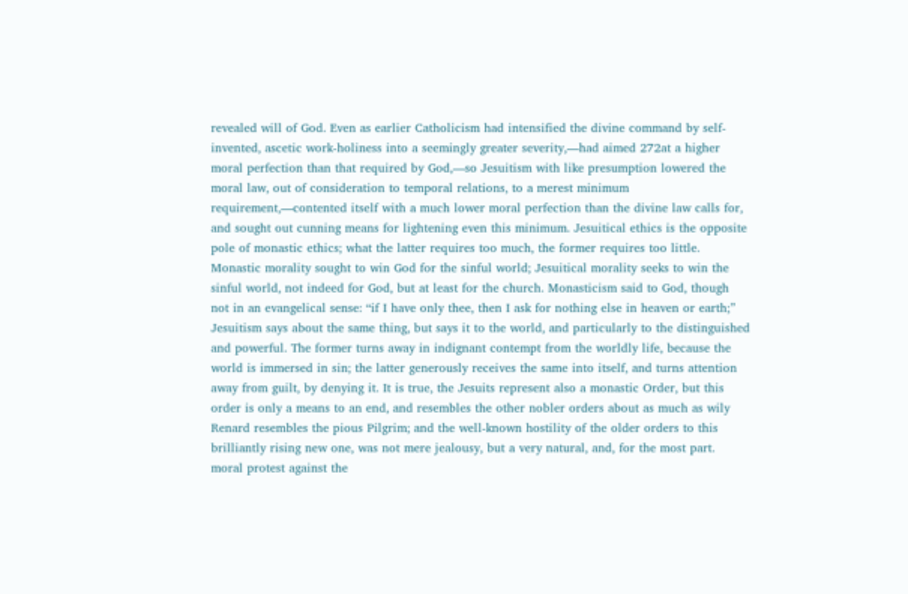revealed will of God. Even as earlier Catholicism had intensified the divine command by self-invented, ascetic work-holiness into a seemingly greater severity,—had aimed 272at a higher moral perfection than that required by God,—so Jesuitism with like presumption lowered the moral law, out of consideration to temporal relations, to a merest minimum requirement,—contented itself with a much lower moral perfection than the divine law calls for, and sought out cunning means for lightening even this minimum. Jesuitical ethics is the opposite pole of monastic ethics; what the latter requires too much, the former requires too little. Monastic morality sought to win God for the sinful world; Jesuitical morality seeks to win the sinful world, not indeed for God, but at least for the church. Monasticism said to God, though not in an evangelical sense: “if I have only thee, then I ask for nothing else in heaven or earth;” Jesuitism says about the same thing, but says it to the world, and particularly to the distinguished and powerful. The former turns away in indignant contempt from the worldly life, because the world is immersed in sin; the latter generously receives the same into itself, and turns attention away from guilt, by denying it. It is true, the Jesuits represent also a monastic Order, but this order is only a means to an end, and resembles the other nobler orders about as much as wily Renard resembles the pious Pilgrim; and the well-known hostility of the older orders to this brilliantly rising new one, was not mere jealousy, but a very natural, and, for the most part. moral protest against the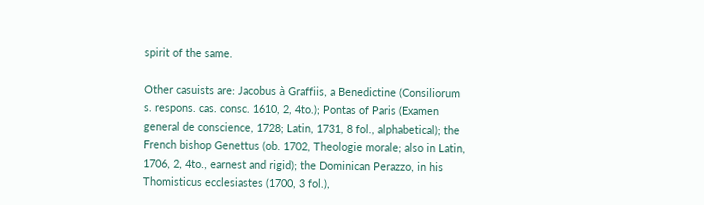spirit of the same.

Other casuists are: Jacobus à Graffiis, a Benedictine (Consiliorum s. respons. cas. consc. 1610, 2, 4to.); Pontas of Paris (Examen general de conscience, 1728; Latin, 1731, 8 fol., alphabetical); the French bishop Genettus (ob. 1702, Theologie morale; also in Latin, 1706, 2, 4to., earnest and rigid); the Dominican Perazzo, in his Thomisticus ecclesiastes (1700, 3 fol.),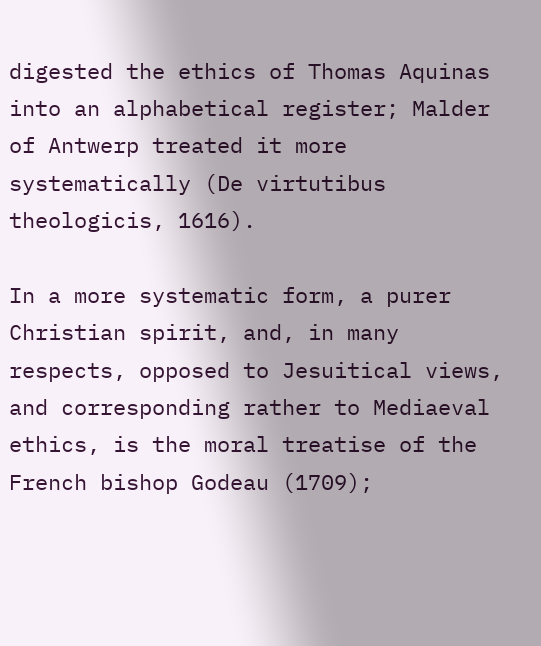digested the ethics of Thomas Aquinas into an alphabetical register; Malder of Antwerp treated it more systematically (De virtutibus theologicis, 1616).

In a more systematic form, a purer Christian spirit, and, in many respects, opposed to Jesuitical views, and corresponding rather to Mediaeval ethics, is the moral treatise of the French bishop Godeau (1709);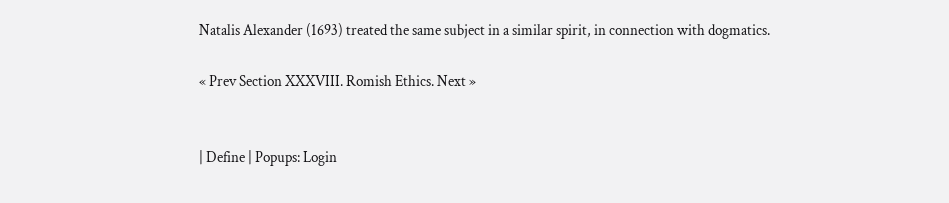Natalis Alexander (1693) treated the same subject in a similar spirit, in connection with dogmatics.

« Prev Section XXXVIII. Romish Ethics. Next »


| Define | Popups: Login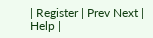| Register | Prev Next | Help |